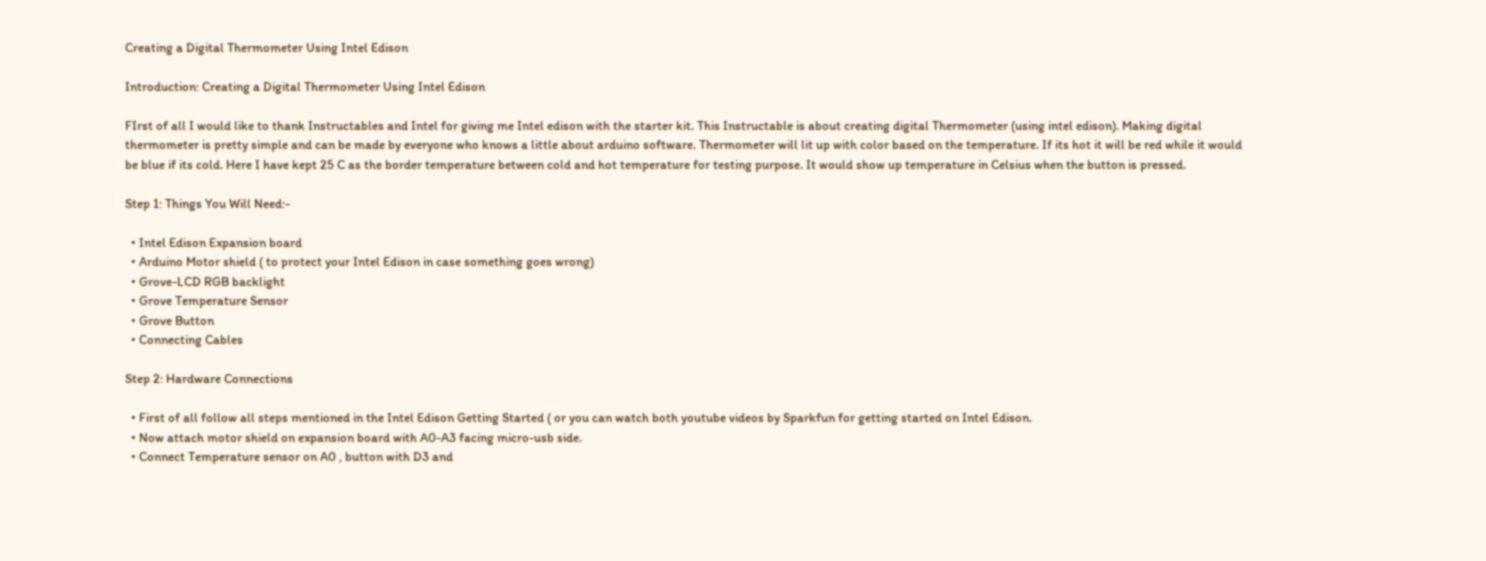Creating a Digital Thermometer Using Intel Edison

Introduction: Creating a Digital Thermometer Using Intel Edison

FIrst of all I would like to thank Instructables and Intel for giving me Intel edison with the starter kit. This Instructable is about creating digital Thermometer (using intel edison). Making digital thermometer is pretty simple and can be made by everyone who knows a little about arduino software. Thermometer will lit up with color based on the temperature. If its hot it will be red while it would be blue if its cold. Here I have kept 25 C as the border temperature between cold and hot temperature for testing purpose. It would show up temperature in Celsius when the button is pressed.

Step 1: Things You Will Need:-

  • Intel Edison Expansion board
  • Arduino Motor shield ( to protect your Intel Edison in case something goes wrong)
  • Grove-LCD RGB backlight
  • Grove Temperature Sensor
  • Grove Button
  • Connecting Cables

Step 2: Hardware Connections

  • First of all follow all steps mentioned in the Intel Edison Getting Started ( or you can watch both youtube videos by Sparkfun for getting started on Intel Edison.
  • Now attach motor shield on expansion board with A0-A3 facing micro-usb side.
  • Connect Temperature sensor on A0 , button with D3 and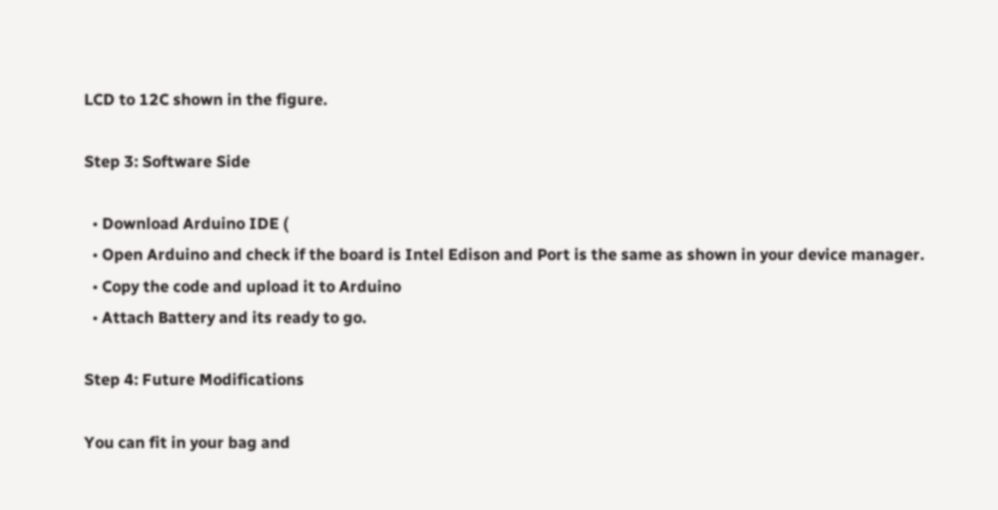LCD to 12C shown in the figure.

Step 3: Software Side

  • Download Arduino IDE (
  • Open Arduino and check if the board is Intel Edison and Port is the same as shown in your device manager.
  • Copy the code and upload it to Arduino
  • Attach Battery and its ready to go.

Step 4: Future Modifications

You can fit in your bag and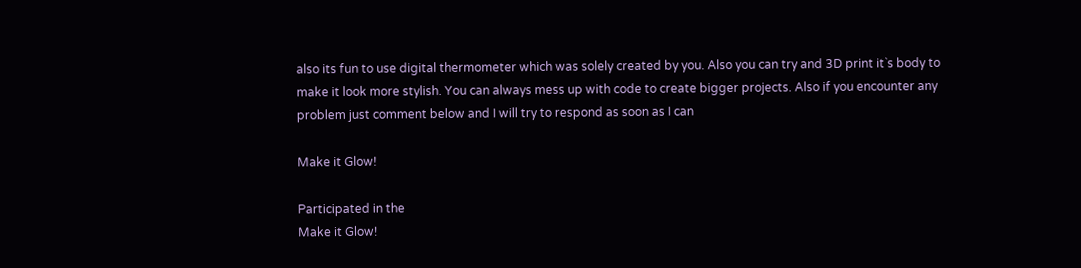also its fun to use digital thermometer which was solely created by you. Also you can try and 3D print it`s body to make it look more stylish. You can always mess up with code to create bigger projects. Also if you encounter any problem just comment below and I will try to respond as soon as I can

Make it Glow!

Participated in the
Make it Glow!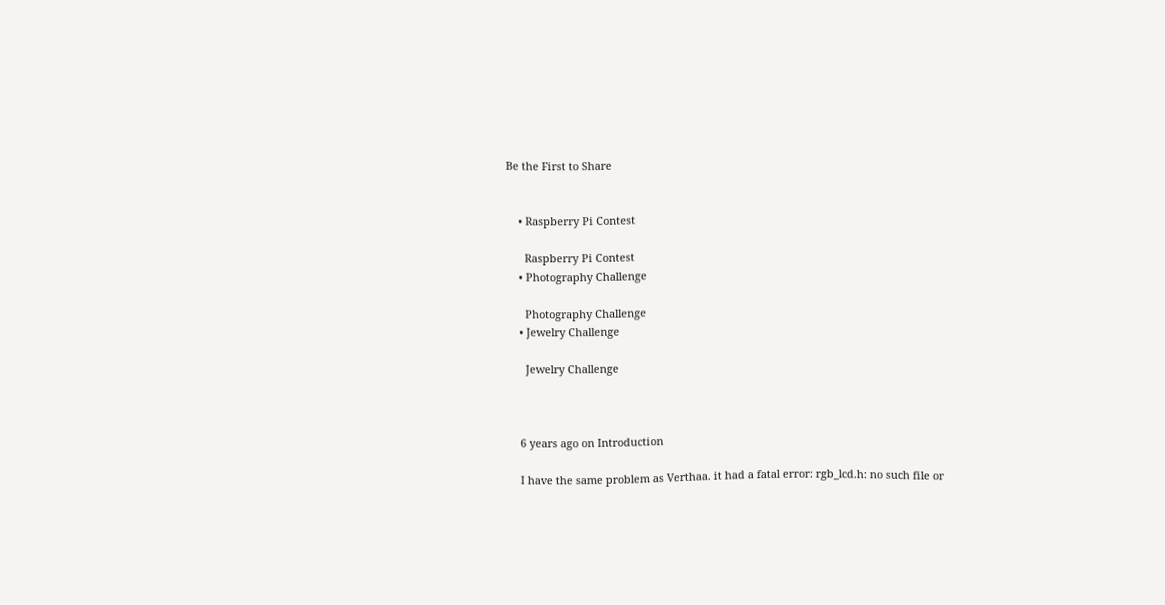Be the First to Share


    • Raspberry Pi Contest

      Raspberry Pi Contest
    • Photography Challenge

      Photography Challenge
    • Jewelry Challenge

      Jewelry Challenge



    6 years ago on Introduction

    I have the same problem as Verthaa. it had a fatal error: rgb_lcd.h: no such file or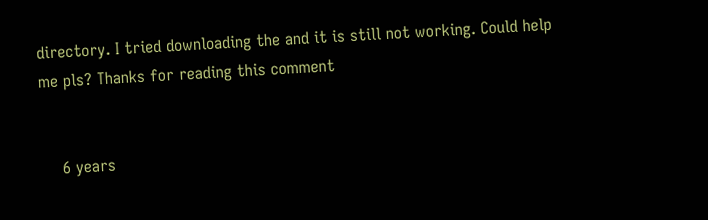directory. I tried downloading the and it is still not working. Could help me pls? Thanks for reading this comment


    6 years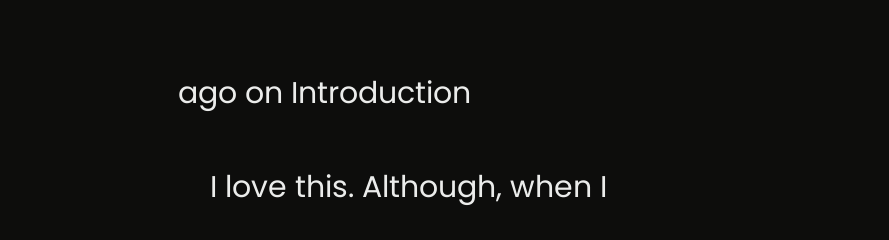ago on Introduction

    I love this. Although, when I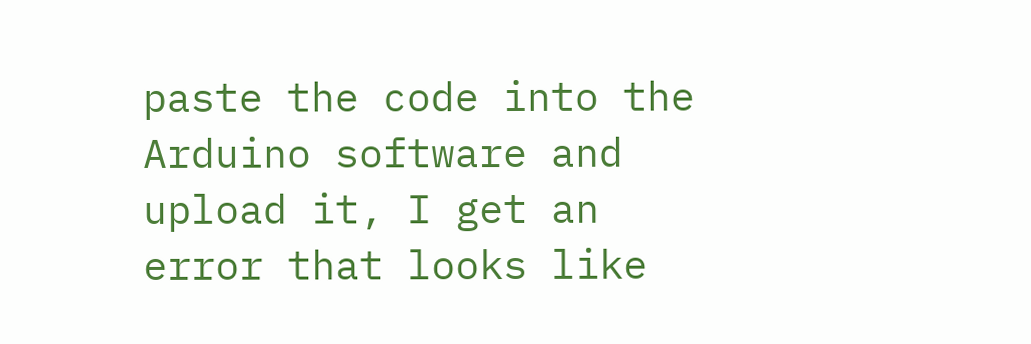paste the code into the Arduino software and upload it, I get an error that looks like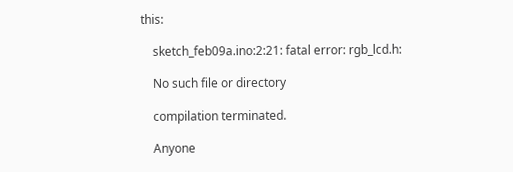this:

    sketch_feb09a.ino:2:21: fatal error: rgb_lcd.h:

    No such file or directory

    compilation terminated.

    Anyone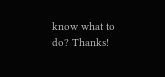know what to do? Thanks!